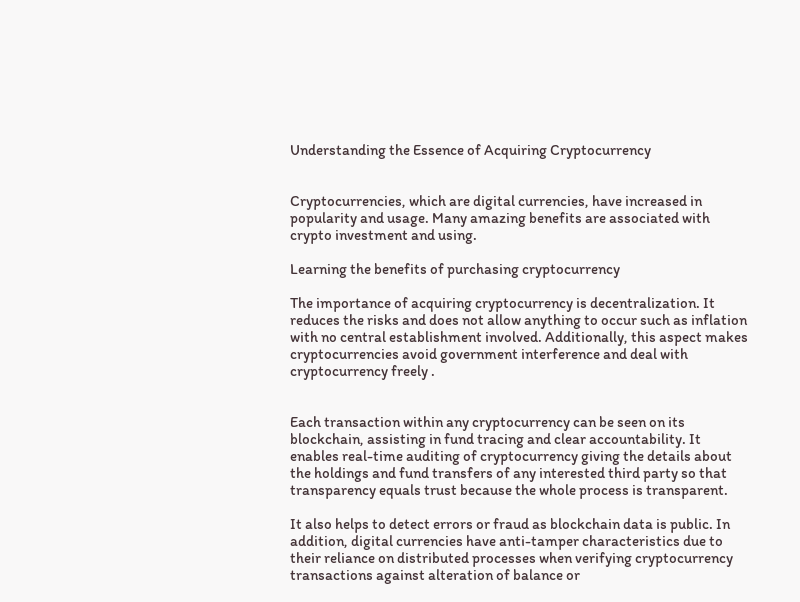Understanding the Essence of Acquiring Cryptocurrency


Cryptocurrencies, which are digital currencies, have increased in popularity and usage. Many amazing benefits are associated with crypto investment and using.

Learning the benefits of purchasing cryptocurrency

The importance of acquiring cryptocurrency is decentralization. It reduces the risks and does not allow anything to occur such as inflation with no central establishment involved. Additionally, this aspect makes cryptocurrencies avoid government interference and deal with cryptocurrency freely .


Each transaction within any cryptocurrency can be seen on its blockchain, assisting in fund tracing and clear accountability. It enables real-time auditing of cryptocurrency giving the details about the holdings and fund transfers of any interested third party so that transparency equals trust because the whole process is transparent.

It also helps to detect errors or fraud as blockchain data is public. In addition, digital currencies have anti-tamper characteristics due to their reliance on distributed processes when verifying cryptocurrency transactions against alteration of balance or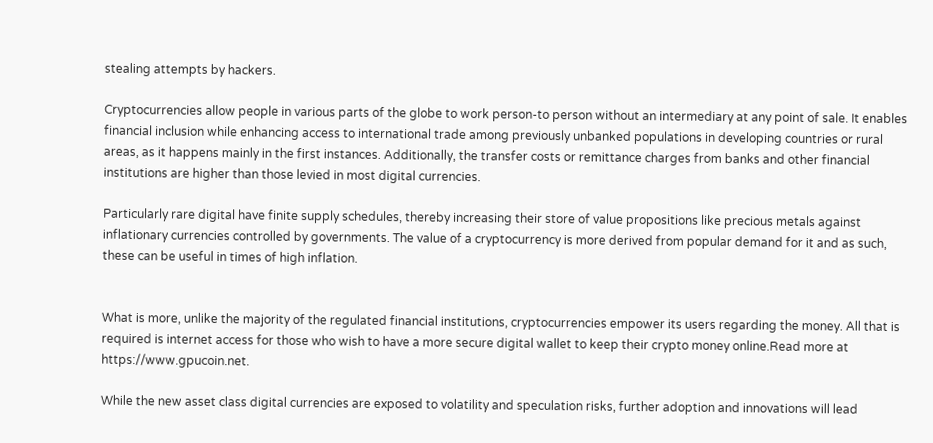stealing attempts by hackers.

Cryptocurrencies allow people in various parts of the globe to work person-to person without an intermediary at any point of sale. It enables financial inclusion while enhancing access to international trade among previously unbanked populations in developing countries or rural areas, as it happens mainly in the first instances. Additionally, the transfer costs or remittance charges from banks and other financial institutions are higher than those levied in most digital currencies.

Particularly rare digital have finite supply schedules, thereby increasing their store of value propositions like precious metals against inflationary currencies controlled by governments. The value of a cryptocurrency is more derived from popular demand for it and as such, these can be useful in times of high inflation.


What is more, unlike the majority of the regulated financial institutions, cryptocurrencies empower its users regarding the money. All that is required is internet access for those who wish to have a more secure digital wallet to keep their crypto money online.Read more at https://www.gpucoin.net.

While the new asset class digital currencies are exposed to volatility and speculation risks, further adoption and innovations will lead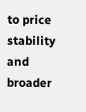to price stability and broader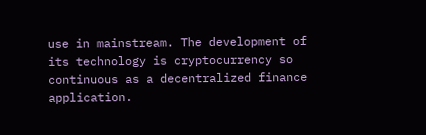use in mainstream. The development of its technology is cryptocurrency so continuous as a decentralized finance application.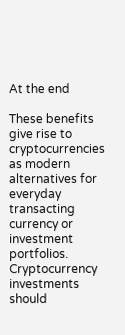At the end

These benefits give rise to cryptocurrencies as modern alternatives for everyday transacting currency or investment portfolios. Cryptocurrency investments should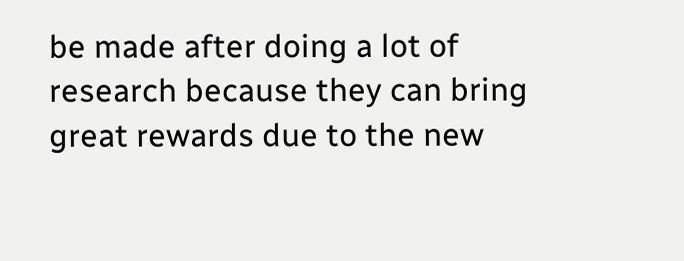be made after doing a lot of research because they can bring great rewards due to the new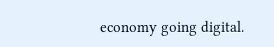economy going digital.